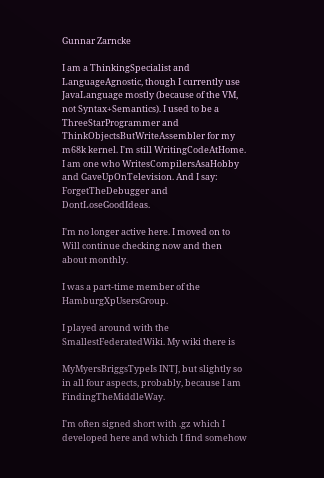Gunnar Zarncke

I am a ThinkingSpecialist and LanguageAgnostic, though I currently use JavaLanguage mostly (because of the VM, not Syntax+Semantics). I used to be a ThreeStarProgrammer and ThinkObjectsButWriteAssembler for my m68k kernel. I'm still WritingCodeAtHome. I am one who WritesCompilersAsaHobby and GaveUpOnTelevision. And I say: ForgetTheDebugger and DontLoseGoodIdeas.

I'm no longer active here. I moved on to Will continue checking now and then about monthly.

I was a part-time member of the HamburgXpUsersGroup.

I played around with the SmallestFederatedWiki. My wiki there is

MyMyersBriggsTypeIs INTJ, but slightly so in all four aspects, probably, because I am FindingTheMiddleWay.

I'm often signed short with .gz which I developed here and which I find somehow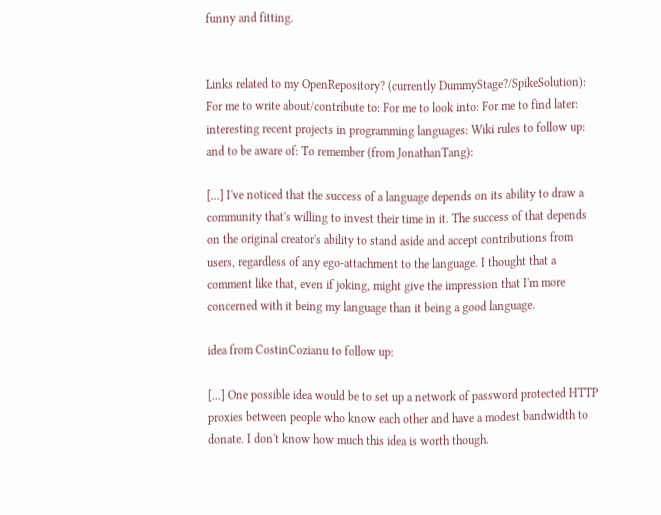funny and fitting.


Links related to my OpenRepository? (currently DummyStage?/SpikeSolution): For me to write about/contribute to: For me to look into: For me to find later: interesting recent projects in programming languages: Wiki rules to follow up: and to be aware of: To remember (from JonathanTang):

[...] I've noticed that the success of a language depends on its ability to draw a community that's willing to invest their time in it. The success of that depends on the original creator's ability to stand aside and accept contributions from users, regardless of any ego-attachment to the language. I thought that a comment like that, even if joking, might give the impression that I'm more concerned with it being my language than it being a good language.

idea from CostinCozianu to follow up:

[...] One possible idea would be to set up a network of password protected HTTP proxies between people who know each other and have a modest bandwidth to donate. I don't know how much this idea is worth though.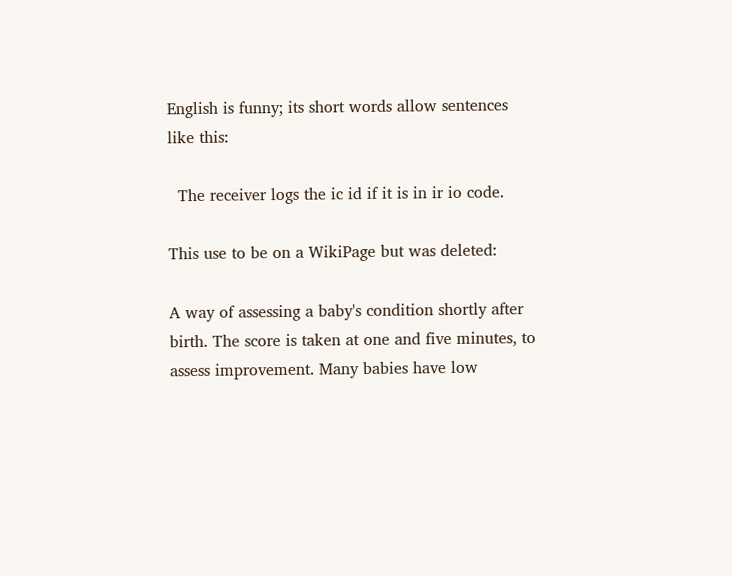English is funny; its short words allow sentences like this:

  The receiver logs the ic id if it is in ir io code.

This use to be on a WikiPage but was deleted:

A way of assessing a baby's condition shortly after birth. The score is taken at one and five minutes, to assess improvement. Many babies have low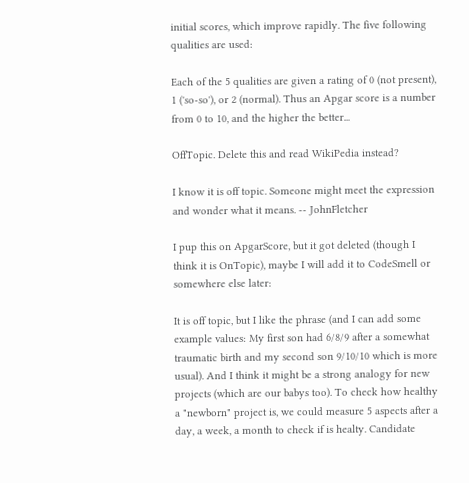initial scores, which improve rapidly. The five following qualities are used:

Each of the 5 qualities are given a rating of 0 (not present), 1 ('so-so'), or 2 (normal). Thus an Apgar score is a number from 0 to 10, and the higher the better...

OffTopic. Delete this and read WikiPedia instead?

I know it is off topic. Someone might meet the expression and wonder what it means. -- JohnFletcher

I pup this on ApgarScore, but it got deleted (though I think it is OnTopic), maybe I will add it to CodeSmell or somewhere else later:

It is off topic, but I like the phrase (and I can add some example values: My first son had 6/8/9 after a somewhat traumatic birth and my second son 9/10/10 which is more usual). And I think it might be a strong analogy for new projects (which are our babys too). To check how healthy a "newborn" project is, we could measure 5 aspects after a day, a week, a month to check if is healty. Candidate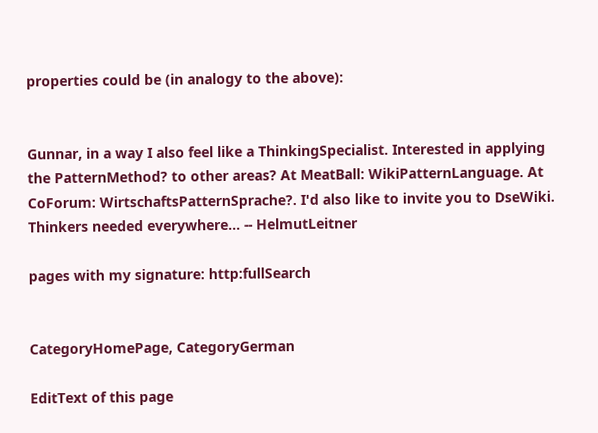properties could be (in analogy to the above):


Gunnar, in a way I also feel like a ThinkingSpecialist. Interested in applying the PatternMethod? to other areas? At MeatBall: WikiPatternLanguage. At CoForum: WirtschaftsPatternSprache?. I'd also like to invite you to DseWiki. Thinkers needed everywhere... -- HelmutLeitner

pages with my signature: http:fullSearch


CategoryHomePage, CategoryGerman

EditText of this page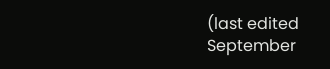(last edited September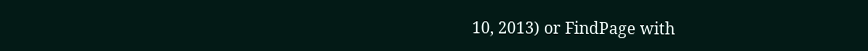10, 2013) or FindPage with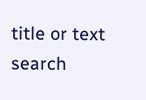title or text search